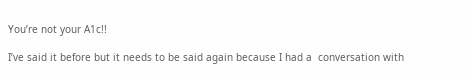You’re not your A1c!!

I’ve said it before but it needs to be said again because I had a  conversation with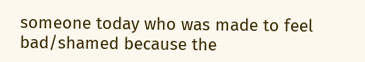someone today who was made to feel bad/shamed because the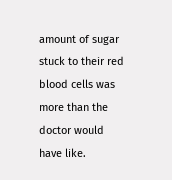amount of sugar stuck to their red blood cells was more than the doctor would have like.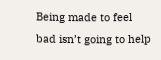Being made to feel bad isn’t going to help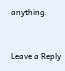anything.


Leave a Reply